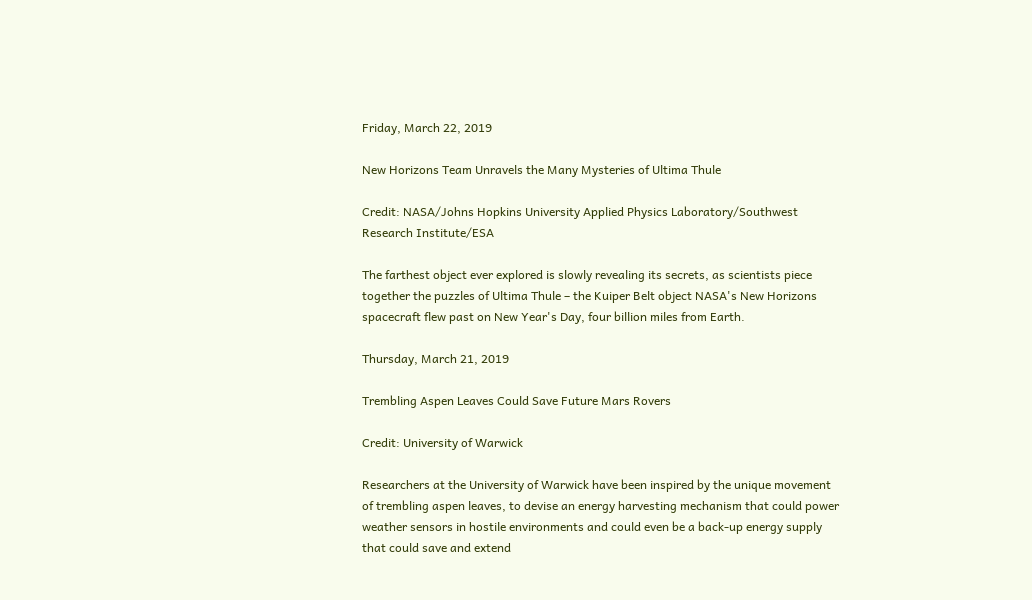Friday, March 22, 2019

New Horizons Team Unravels the Many Mysteries of Ultima Thule

Credit: NASA/Johns Hopkins University Applied Physics Laboratory/Southwest Research Institute/ESA

The farthest object ever explored is slowly revealing its secrets, as scientists piece together the puzzles of Ultima Thule – the Kuiper Belt object NASA's New Horizons spacecraft flew past on New Year's Day, four billion miles from Earth.

Thursday, March 21, 2019

Trembling Aspen Leaves Could Save Future Mars Rovers

Credit: University of Warwick

Researchers at the University of Warwick have been inspired by the unique movement of trembling aspen leaves, to devise an energy harvesting mechanism that could power weather sensors in hostile environments and could even be a back-up energy supply that could save and extend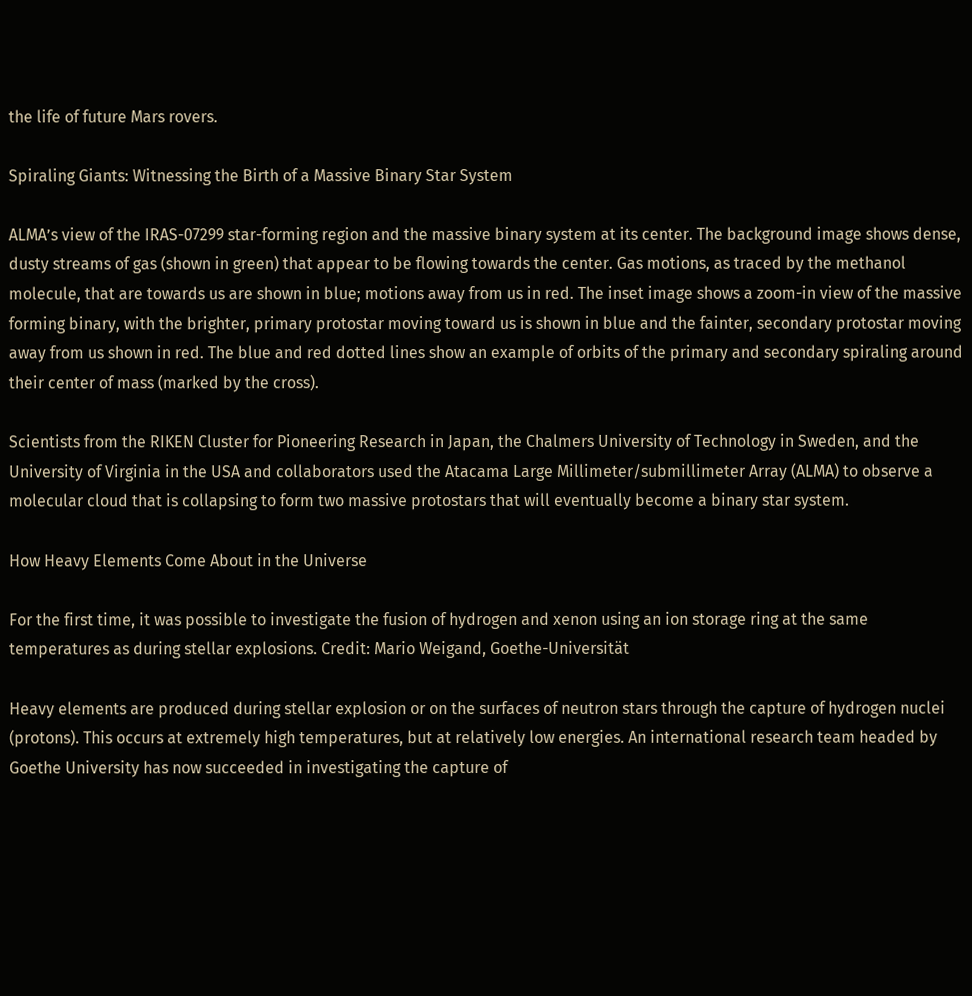the life of future Mars rovers.

Spiraling Giants: Witnessing the Birth of a Massive Binary Star System

ALMA’s view of the IRAS-07299 star-forming region and the massive binary system at its center. The background image shows dense, dusty streams of gas (shown in green) that appear to be flowing towards the center. Gas motions, as traced by the methanol molecule, that are towards us are shown in blue; motions away from us in red. The inset image shows a zoom-in view of the massive forming binary, with the brighter, primary protostar moving toward us is shown in blue and the fainter, secondary protostar moving away from us shown in red. The blue and red dotted lines show an example of orbits of the primary and secondary spiraling around their center of mass (marked by the cross).

Scientists from the RIKEN Cluster for Pioneering Research in Japan, the Chalmers University of Technology in Sweden, and the University of Virginia in the USA and collaborators used the Atacama Large Millimeter/submillimeter Array (ALMA) to observe a molecular cloud that is collapsing to form two massive protostars that will eventually become a binary star system.

How Heavy Elements Come About in the Universe

For the first time, it was possible to investigate the fusion of hydrogen and xenon using an ion storage ring at the same temperatures as during stellar explosions. Credit: Mario Weigand, Goethe-Universität

Heavy elements are produced during stellar explosion or on the surfaces of neutron stars through the capture of hydrogen nuclei (protons). This occurs at extremely high temperatures, but at relatively low energies. An international research team headed by Goethe University has now succeeded in investigating the capture of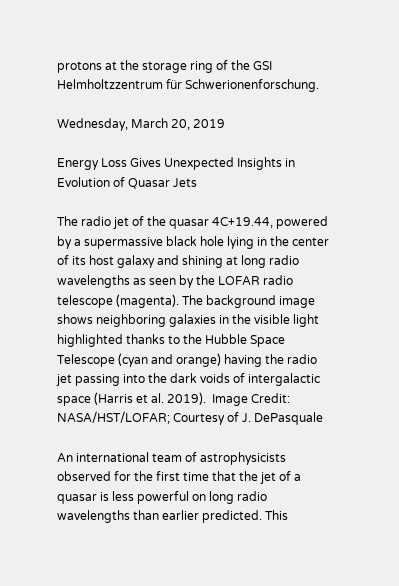protons at the storage ring of the GSI Helmholtzzentrum für Schwerionenforschung.

Wednesday, March 20, 2019

Energy Loss Gives Unexpected Insights in Evolution of Quasar Jets

The radio jet of the quasar 4C+19.44, powered by a supermassive black hole lying in the center of its host galaxy and shining at long radio wavelengths as seen by the LOFAR radio telescope (magenta). The background image shows neighboring galaxies in the visible light highlighted thanks to the Hubble Space Telescope (cyan and orange) having the radio jet passing into the dark voids of intergalactic space (Harris et al. 2019).  Image Credit: NASA/HST/LOFAR; Courtesy of J. DePasquale

An international team of astrophysicists observed for the first time that the jet of a quasar is less powerful on long radio wavelengths than earlier predicted. This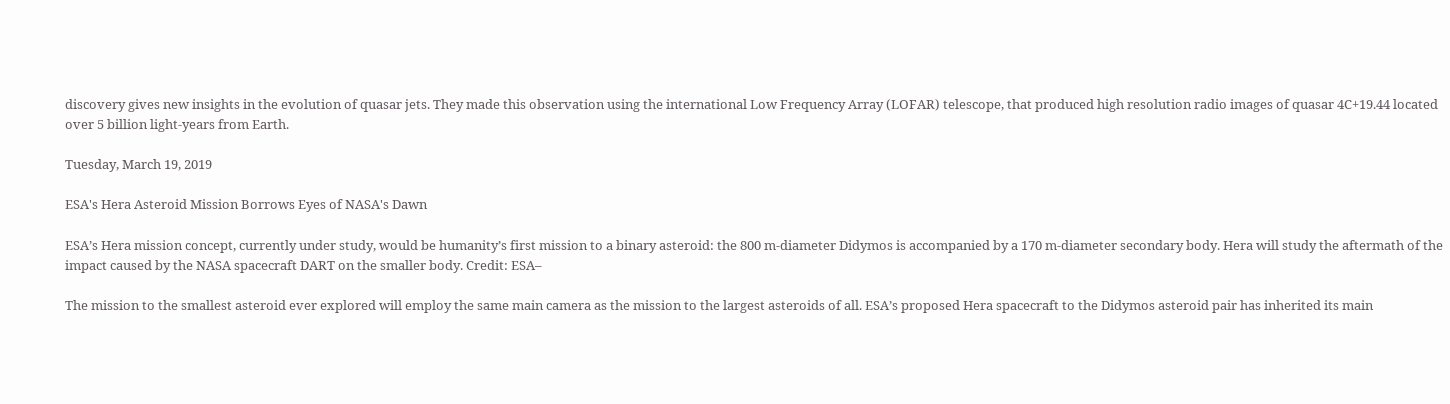discovery gives new insights in the evolution of quasar jets. They made this observation using the international Low Frequency Array (LOFAR) telescope, that produced high resolution radio images of quasar 4C+19.44 located over 5 billion light-years from Earth.

Tuesday, March 19, 2019

ESA's Hera Asteroid Mission Borrows Eyes of NASA's Dawn

ESA’s Hera mission concept, currently under study, would be humanity’s first mission to a binary asteroid: the 800 m-diameter Didymos is accompanied by a 170 m-diameter secondary body. Hera will study the aftermath of the impact caused by the NASA spacecraft DART on the smaller body. Credit: ESA–

The mission to the smallest asteroid ever explored will employ the same main camera as the mission to the largest asteroids of all. ESA’s proposed Hera spacecraft to the Didymos asteroid pair has inherited its main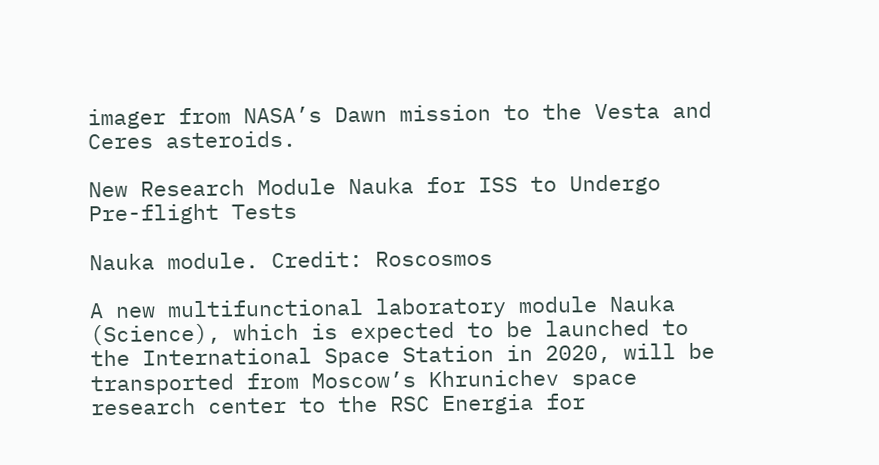imager from NASA’s Dawn mission to the Vesta and Ceres asteroids.

New Research Module Nauka for ISS to Undergo Pre-flight Tests

Nauka module. Credit: Roscosmos

A new multifunctional laboratory module Nauka (Science), which is expected to be launched to the International Space Station in 2020, will be transported from Moscow’s Khrunichev space research center to the RSC Energia for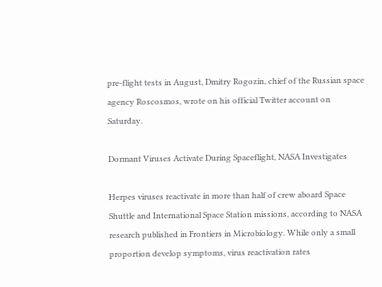pre-flight tests in August, Dmitry Rogozin, chief of the Russian space agency Roscosmos, wrote on his official Twitter account on Saturday.

Dormant Viruses Activate During Spaceflight, NASA Investigates

Herpes viruses reactivate in more than half of crew aboard Space Shuttle and International Space Station missions, according to NASA research published in Frontiers in Microbiology. While only a small proportion develop symptoms, virus reactivation rates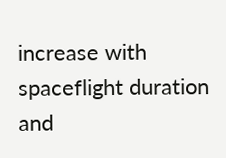increase with spaceflight duration and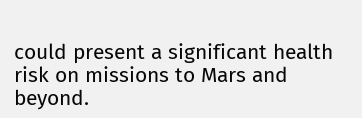could present a significant health risk on missions to Mars and beyond.